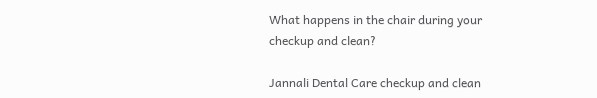What happens in the chair during your checkup and clean?

Jannali Dental Care checkup and clean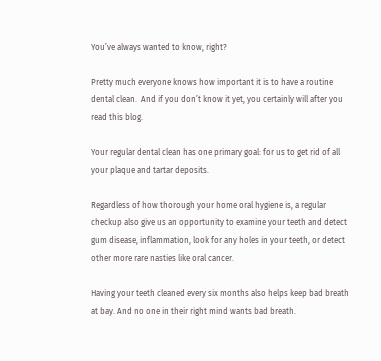You’ve always wanted to know, right?

Pretty much everyone knows how important it is to have a routine dental clean.  And if you don’t know it yet, you certainly will after you read this blog.

Your regular dental clean has one primary goal: for us to get rid of all your plaque and tartar deposits.

Regardless of how thorough your home oral hygiene is, a regular checkup also give us an opportunity to examine your teeth and detect gum disease, inflammation, look for any holes in your teeth, or detect other more rare nasties like oral cancer.

Having your teeth cleaned every six months also helps keep bad breath at bay. And no one in their right mind wants bad breath.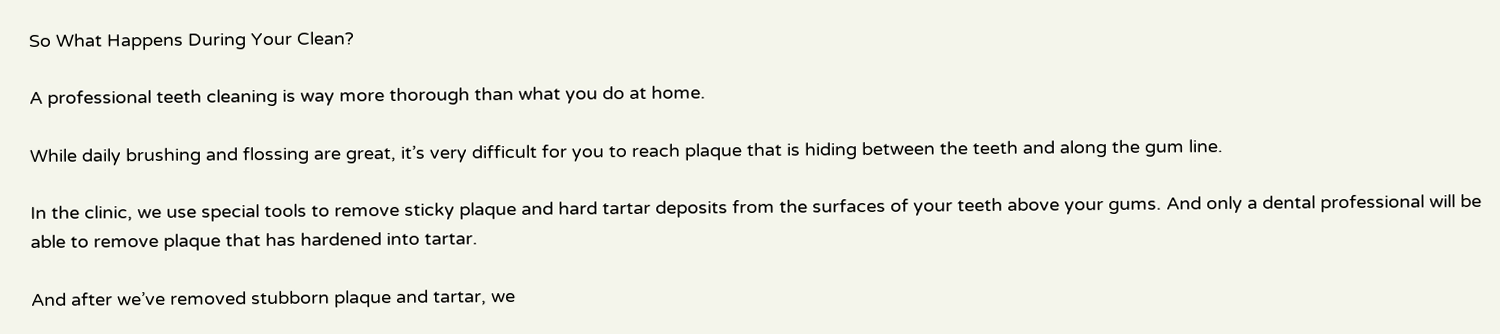So What Happens During Your Clean?

A professional teeth cleaning is way more thorough than what you do at home.

While daily brushing and flossing are great, it’s very difficult for you to reach plaque that is hiding between the teeth and along the gum line.

In the clinic, we use special tools to remove sticky plaque and hard tartar deposits from the surfaces of your teeth above your gums. And only a dental professional will be able to remove plaque that has hardened into tartar.

And after we’ve removed stubborn plaque and tartar, we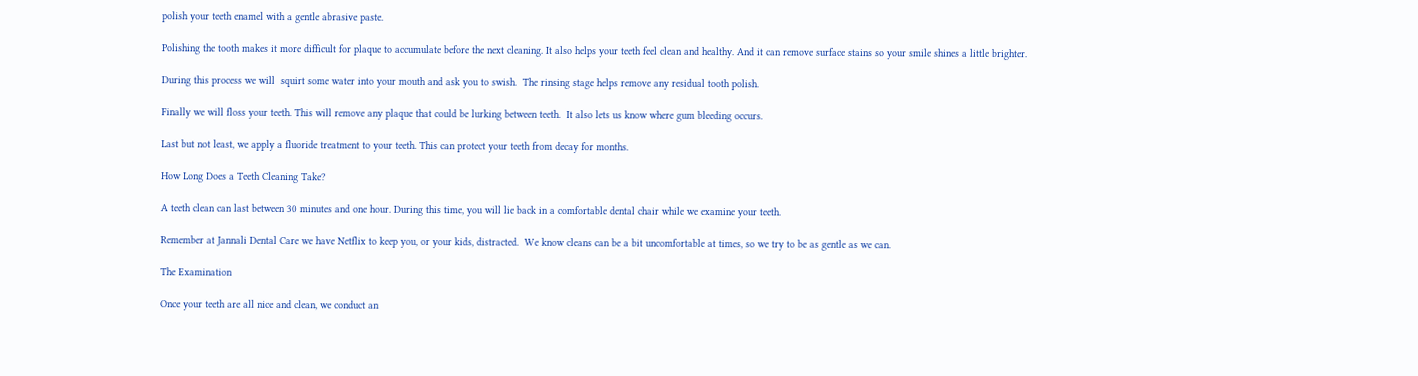polish your teeth enamel with a gentle abrasive paste.

Polishing the tooth makes it more difficult for plaque to accumulate before the next cleaning. It also helps your teeth feel clean and healthy. And it can remove surface stains so your smile shines a little brighter.

During this process we will  squirt some water into your mouth and ask you to swish.  The rinsing stage helps remove any residual tooth polish.

Finally we will floss your teeth. This will remove any plaque that could be lurking between teeth.  It also lets us know where gum bleeding occurs.

Last but not least, we apply a fluoride treatment to your teeth. This can protect your teeth from decay for months.

How Long Does a Teeth Cleaning Take?

A teeth clean can last between 30 minutes and one hour. During this time, you will lie back in a comfortable dental chair while we examine your teeth.

Remember at Jannali Dental Care we have Netflix to keep you, or your kids, distracted.  We know cleans can be a bit uncomfortable at times, so we try to be as gentle as we can.

The Examination

Once your teeth are all nice and clean, we conduct an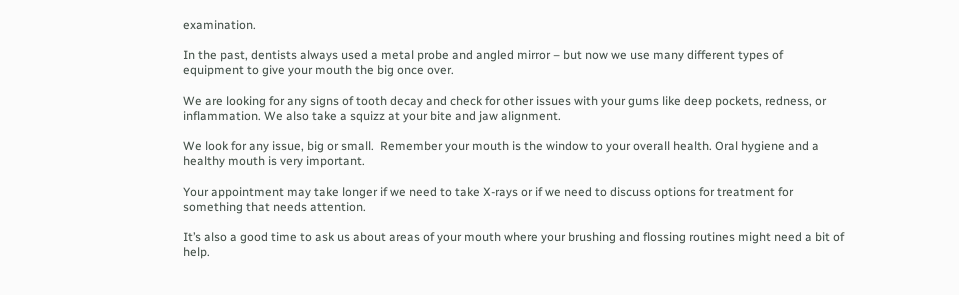examination.

In the past, dentists always used a metal probe and angled mirror – but now we use many different types of equipment to give your mouth the big once over.

We are looking for any signs of tooth decay and check for other issues with your gums like deep pockets, redness, or inflammation. We also take a squizz at your bite and jaw alignment.

We look for any issue, big or small.  Remember your mouth is the window to your overall health. Oral hygiene and a healthy mouth is very important.

Your appointment may take longer if we need to take X-rays or if we need to discuss options for treatment for something that needs attention.

It’s also a good time to ask us about areas of your mouth where your brushing and flossing routines might need a bit of help.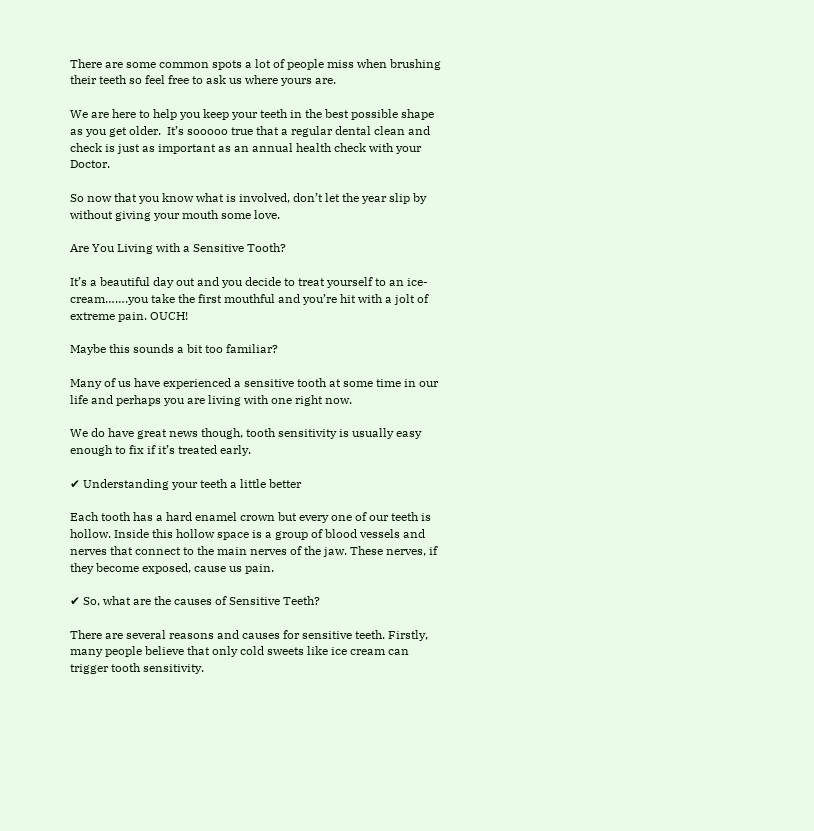There are some common spots a lot of people miss when brushing their teeth so feel free to ask us where yours are.

We are here to help you keep your teeth in the best possible shape as you get older.  It’s sooooo true that a regular dental clean and check is just as important as an annual health check with your Doctor.

So now that you know what is involved, don’t let the year slip by without giving your mouth some love.

Are You Living with a Sensitive Tooth?

It’s a beautiful day out and you decide to treat yourself to an ice-cream…….you take the first mouthful and you’re hit with a jolt of extreme pain. OUCH!

Maybe this sounds a bit too familiar?

Many of us have experienced a sensitive tooth at some time in our life and perhaps you are living with one right now.

We do have great news though, tooth sensitivity is usually easy enough to fix if it’s treated early.

✔ Understanding your teeth a little better

Each tooth has a hard enamel crown but every one of our teeth is hollow. Inside this hollow space is a group of blood vessels and nerves that connect to the main nerves of the jaw. These nerves, if they become exposed, cause us pain.

✔ So, what are the causes of Sensitive Teeth?

There are several reasons and causes for sensitive teeth. Firstly, many people believe that only cold sweets like ice cream can trigger tooth sensitivity.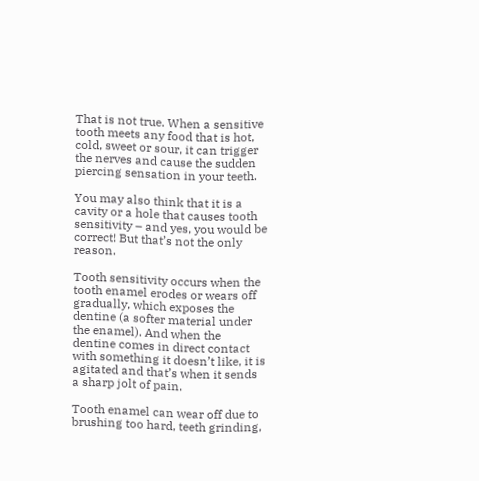That is not true. When a sensitive tooth meets any food that is hot, cold, sweet or sour, it can trigger the nerves and cause the sudden piercing sensation in your teeth.

You may also think that it is a cavity or a hole that causes tooth sensitivity – and yes, you would be correct! But that’s not the only reason.

Tooth sensitivity occurs when the tooth enamel erodes or wears off gradually, which exposes the dentine (a softer material under the enamel). And when the dentine comes in direct contact with something it doesn’t like, it is agitated and that’s when it sends a sharp jolt of pain.

Tooth enamel can wear off due to brushing too hard, teeth grinding,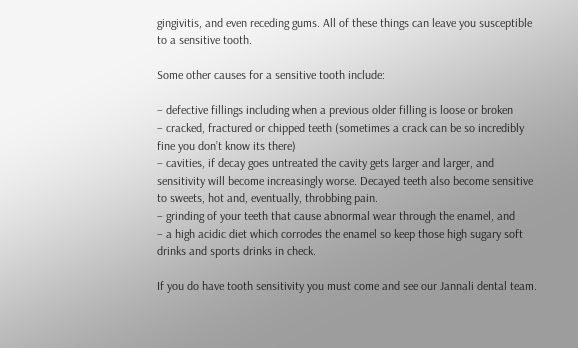gingivitis, and even receding gums. All of these things can leave you susceptible to a sensitive tooth.

Some other causes for a sensitive tooth include:

– defective fillings including when a previous older filling is loose or broken
– cracked, fractured or chipped teeth (sometimes a crack can be so incredibly fine you don’t know its there)
– cavities, if decay goes untreated the cavity gets larger and larger, and sensitivity will become increasingly worse. Decayed teeth also become sensitive to sweets, hot and, eventually, throbbing pain.
– grinding of your teeth that cause abnormal wear through the enamel, and
– a high acidic diet which corrodes the enamel so keep those high sugary soft drinks and sports drinks in check.

If you do have tooth sensitivity you must come and see our Jannali dental team.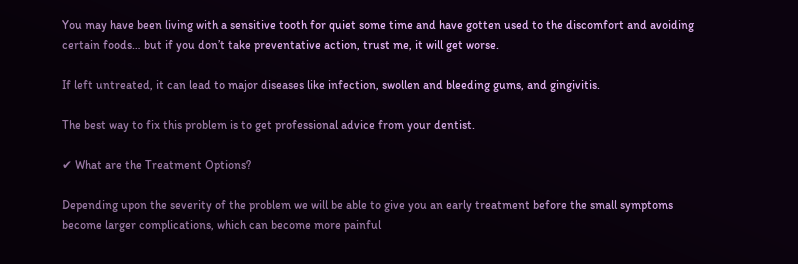You may have been living with a sensitive tooth for quiet some time and have gotten used to the discomfort and avoiding certain foods… but if you don’t take preventative action, trust me, it will get worse.

If left untreated, it can lead to major diseases like infection, swollen and bleeding gums, and gingivitis.

The best way to fix this problem is to get professional advice from your dentist.

✔ What are the Treatment Options?

Depending upon the severity of the problem we will be able to give you an early treatment before the small symptoms become larger complications, which can become more painful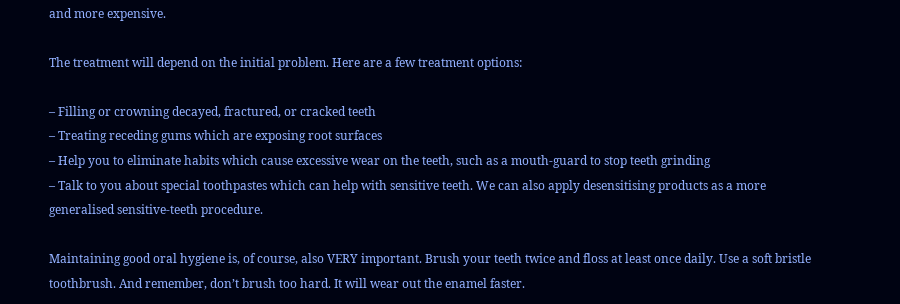and more expensive.

The treatment will depend on the initial problem. Here are a few treatment options:

– Filling or crowning decayed, fractured, or cracked teeth
– Treating receding gums which are exposing root surfaces
– Help you to eliminate habits which cause excessive wear on the teeth, such as a mouth-guard to stop teeth grinding
– Talk to you about special toothpastes which can help with sensitive teeth. We can also apply desensitising products as a more generalised sensitive-teeth procedure.

Maintaining good oral hygiene is, of course, also VERY important. Brush your teeth twice and floss at least once daily. Use a soft bristle toothbrush. And remember, don’t brush too hard. It will wear out the enamel faster.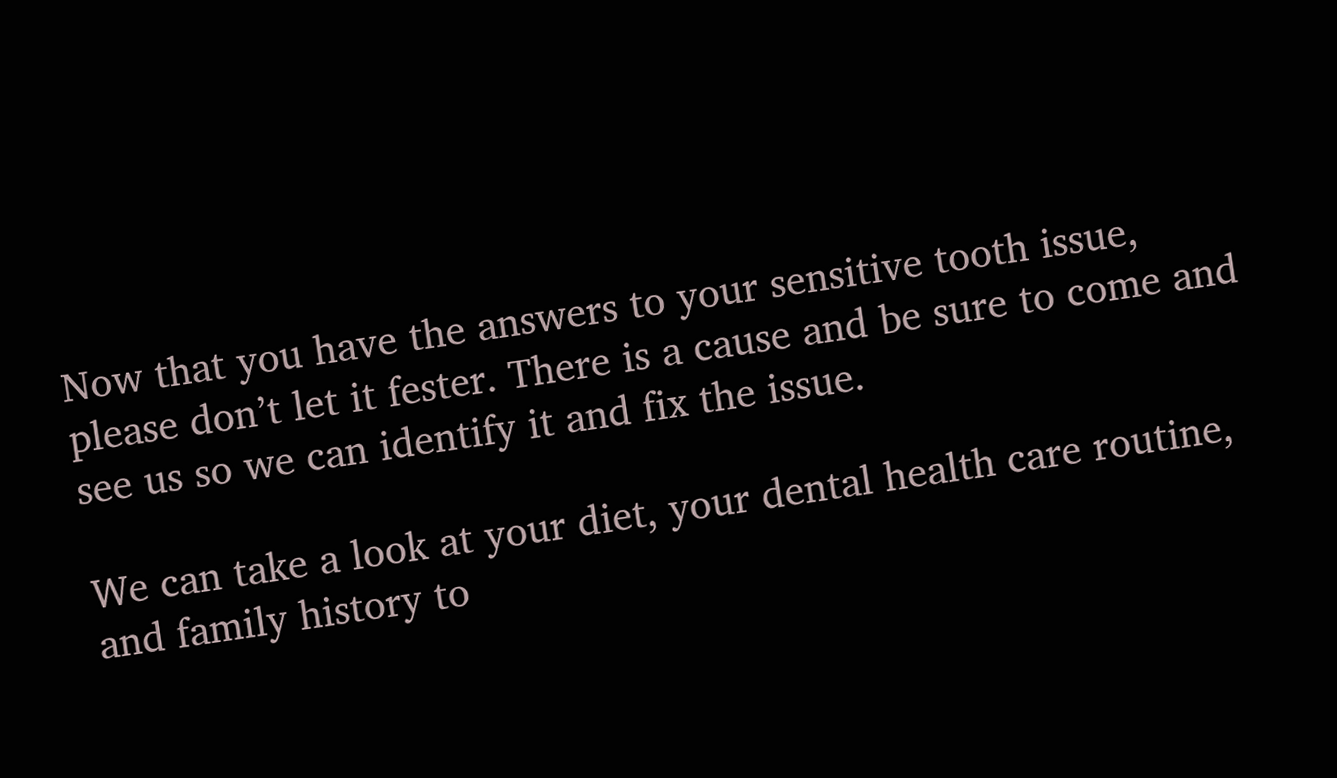Now that you have the answers to your sensitive tooth issue, please don’t let it fester. There is a cause and be sure to come and see us so we can identify it and fix the issue.

We can take a look at your diet, your dental health care routine, and family history to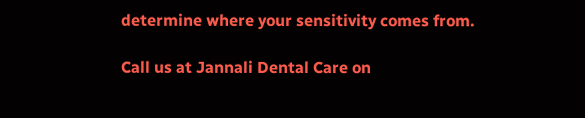determine where your sensitivity comes from.

Call us at Jannali Dental Care on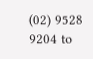(02) 9528 9204 to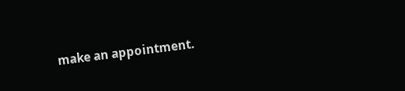make an appointment.